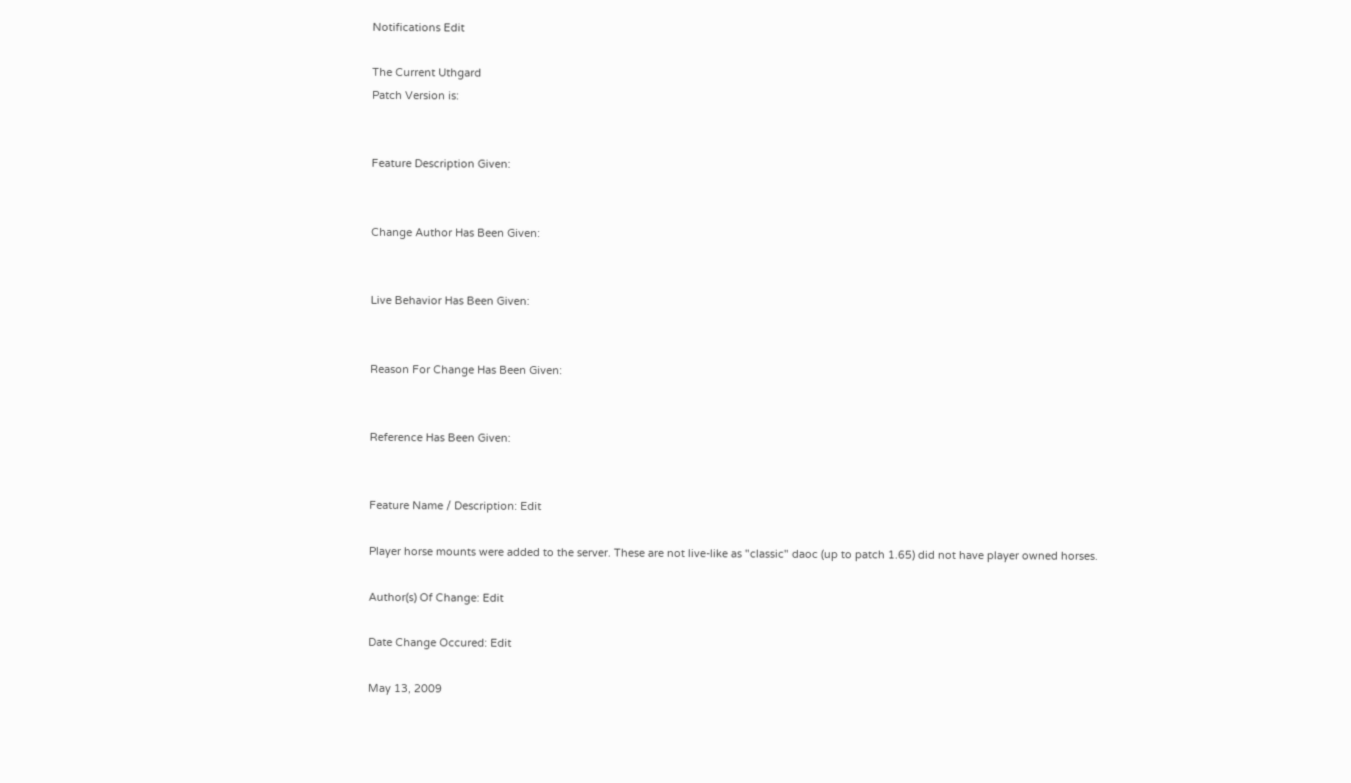Notifications Edit

The Current Uthgard
Patch Version is:


Feature Description Given:


Change Author Has Been Given:


Live Behavior Has Been Given:


Reason For Change Has Been Given:


Reference Has Been Given:


Feature Name / Description: Edit

Player horse mounts were added to the server. These are not live-like as "classic" daoc (up to patch 1.65) did not have player owned horses.

Author(s) Of Change: Edit

Date Change Occured: Edit

May 13, 2009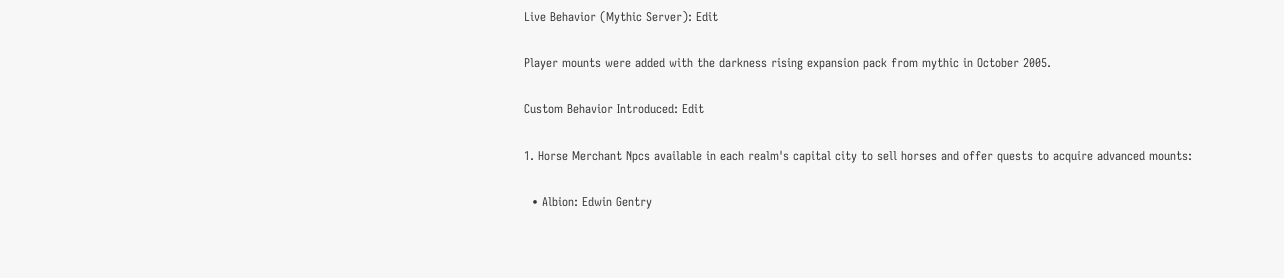Live Behavior (Mythic Server): Edit

Player mounts were added with the darkness rising expansion pack from mythic in October 2005.

Custom Behavior Introduced: Edit

1. Horse Merchant Npcs available in each realm's capital city to sell horses and offer quests to acquire advanced mounts:

  • Albion: Edwin Gentry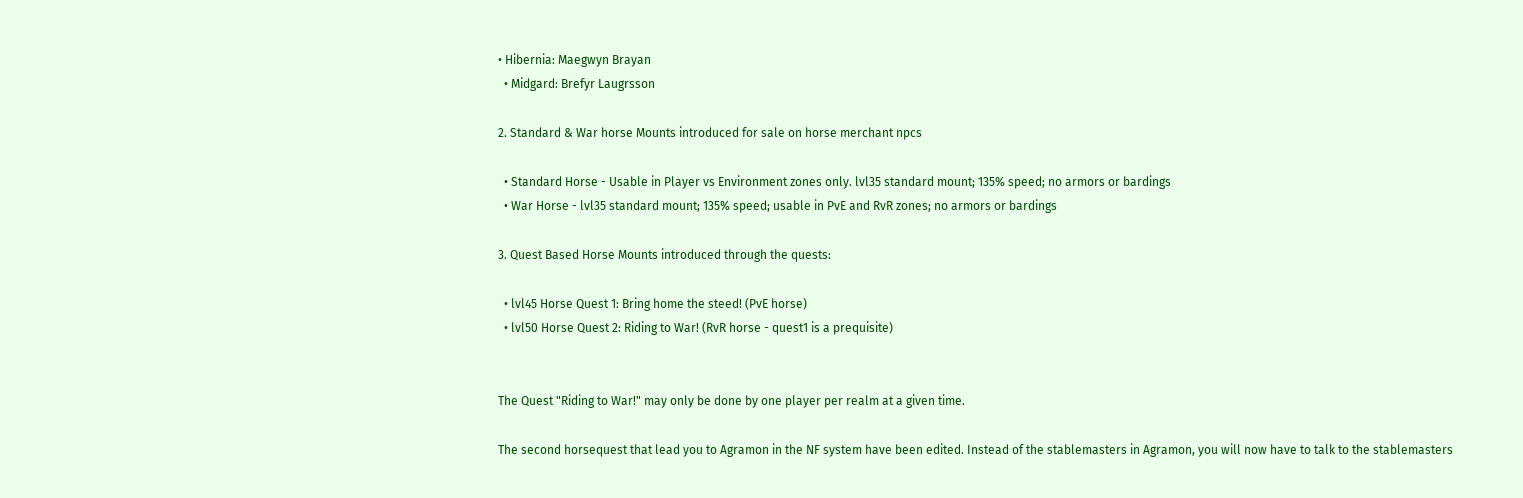• Hibernia: Maegwyn Brayan
  • Midgard: Brefyr Laugrsson

2. Standard & War horse Mounts introduced for sale on horse merchant npcs

  • Standard Horse - Usable in Player vs Environment zones only. lvl35 standard mount; 135% speed; no armors or bardings
  • War Horse - lvl35 standard mount; 135% speed; usable in PvE and RvR zones; no armors or bardings

3. Quest Based Horse Mounts introduced through the quests:

  • lvl45 Horse Quest 1: Bring home the steed! (PvE horse)
  • lvl50 Horse Quest 2: Riding to War! (RvR horse - quest1 is a prequisite)


The Quest "Riding to War!" may only be done by one player per realm at a given time.

The second horsequest that lead you to Agramon in the NF system have been edited. Instead of the stablemasters in Agramon, you will now have to talk to the stablemasters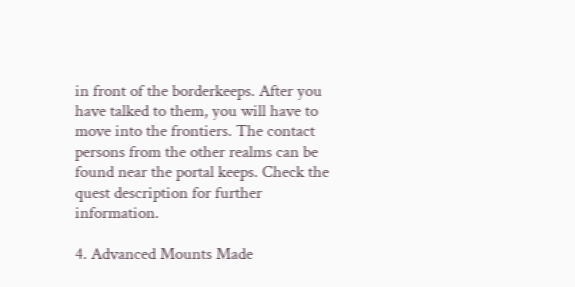in front of the borderkeeps. After you have talked to them, you will have to move into the frontiers. The contact persons from the other realms can be found near the portal keeps. Check the quest description for further information.

4. Advanced Mounts Made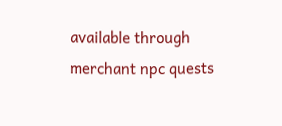available through merchant npc quests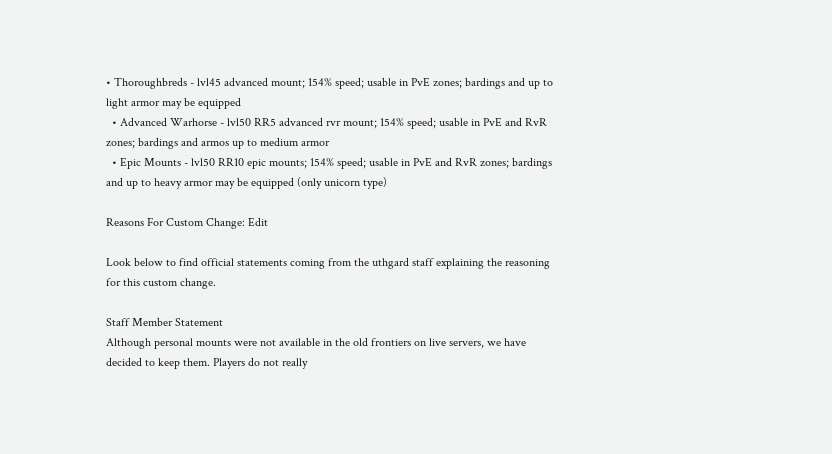• Thoroughbreds - lvl45 advanced mount; 154% speed; usable in PvE zones; bardings and up to light armor may be equipped
  • Advanced Warhorse - lvl50 RR5 advanced rvr mount; 154% speed; usable in PvE and RvR zones; bardings and armos up to medium armor
  • Epic Mounts - lvl50 RR10 epic mounts; 154% speed; usable in PvE and RvR zones; bardings and up to heavy armor may be equipped (only unicorn type)

Reasons For Custom Change: Edit

Look below to find official statements coming from the uthgard staff explaining the reasoning for this custom change.

Staff Member Statement
Although personal mounts were not available in the old frontiers on live servers, we have decided to keep them. Players do not really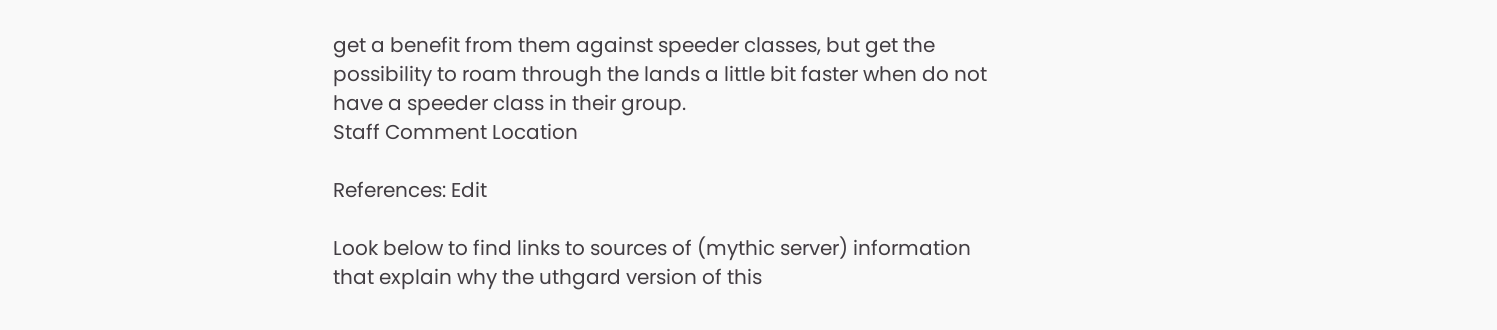get a benefit from them against speeder classes, but get the possibility to roam through the lands a little bit faster when do not have a speeder class in their group.
Staff Comment Location

References: Edit

Look below to find links to sources of (mythic server) information that explain why the uthgard version of this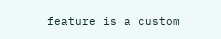feature is a custom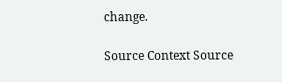change.

Source Context Source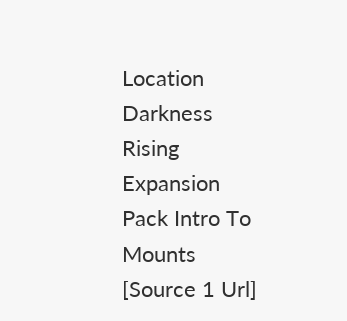Location
Darkness Rising Expansion Pack Intro To Mounts [Source 1 Url]